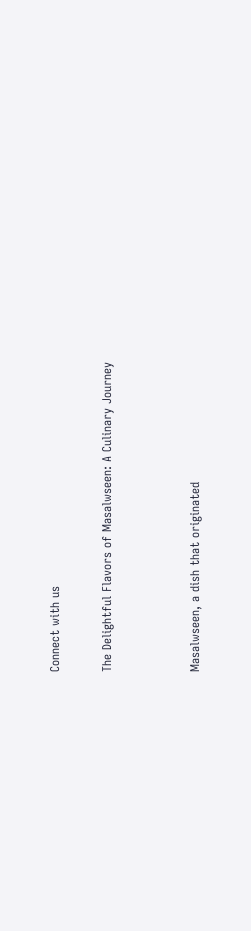Connect with us


The Delightful Flavors of Masalwseen: A Culinary Journey




Masalwseen, a dish that originated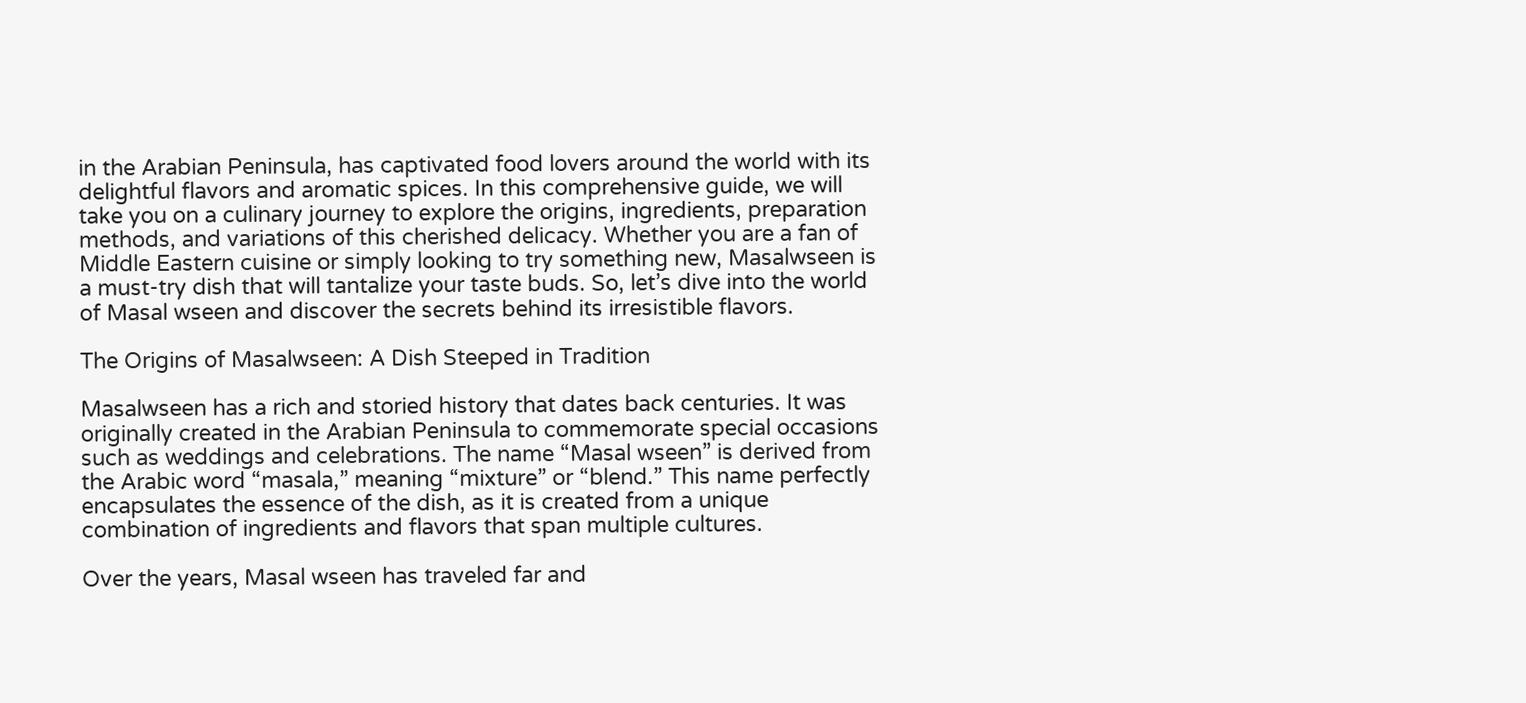in the Arabian Peninsula, has captivated food lovers around the world with its delightful flavors and aromatic spices. In this comprehensive guide, we will take you on a culinary journey to explore the origins, ingredients, preparation methods, and variations of this cherished delicacy. Whether you are a fan of Middle Eastern cuisine or simply looking to try something new, Masalwseen is a must-try dish that will tantalize your taste buds. So, let’s dive into the world of Masal wseen and discover the secrets behind its irresistible flavors.

The Origins of Masalwseen: A Dish Steeped in Tradition

Masalwseen has a rich and storied history that dates back centuries. It was originally created in the Arabian Peninsula to commemorate special occasions such as weddings and celebrations. The name “Masal wseen” is derived from the Arabic word “masala,” meaning “mixture” or “blend.” This name perfectly encapsulates the essence of the dish, as it is created from a unique combination of ingredients and flavors that span multiple cultures.

Over the years, Masal wseen has traveled far and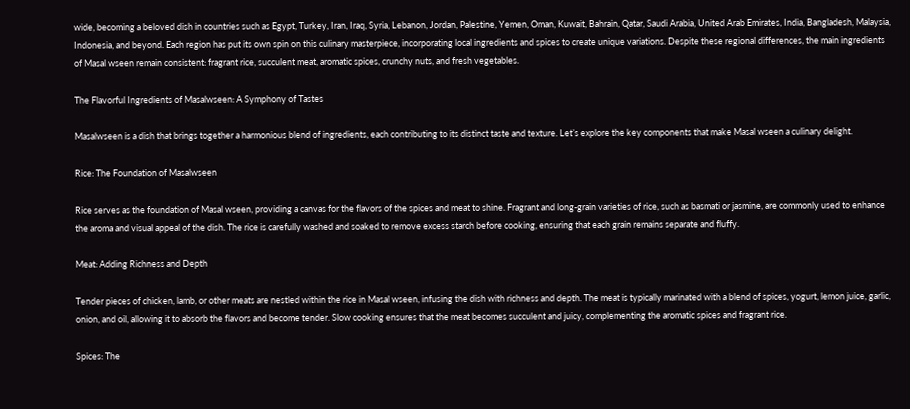wide, becoming a beloved dish in countries such as Egypt, Turkey, Iran, Iraq, Syria, Lebanon, Jordan, Palestine, Yemen, Oman, Kuwait, Bahrain, Qatar, Saudi Arabia, United Arab Emirates, India, Bangladesh, Malaysia, Indonesia, and beyond. Each region has put its own spin on this culinary masterpiece, incorporating local ingredients and spices to create unique variations. Despite these regional differences, the main ingredients of Masal wseen remain consistent: fragrant rice, succulent meat, aromatic spices, crunchy nuts, and fresh vegetables.

The Flavorful Ingredients of Masalwseen: A Symphony of Tastes

Masalwseen is a dish that brings together a harmonious blend of ingredients, each contributing to its distinct taste and texture. Let’s explore the key components that make Masal wseen a culinary delight.

Rice: The Foundation of Masalwseen

Rice serves as the foundation of Masal wseen, providing a canvas for the flavors of the spices and meat to shine. Fragrant and long-grain varieties of rice, such as basmati or jasmine, are commonly used to enhance the aroma and visual appeal of the dish. The rice is carefully washed and soaked to remove excess starch before cooking, ensuring that each grain remains separate and fluffy.

Meat: Adding Richness and Depth

Tender pieces of chicken, lamb, or other meats are nestled within the rice in Masal wseen, infusing the dish with richness and depth. The meat is typically marinated with a blend of spices, yogurt, lemon juice, garlic, onion, and oil, allowing it to absorb the flavors and become tender. Slow cooking ensures that the meat becomes succulent and juicy, complementing the aromatic spices and fragrant rice.

Spices: The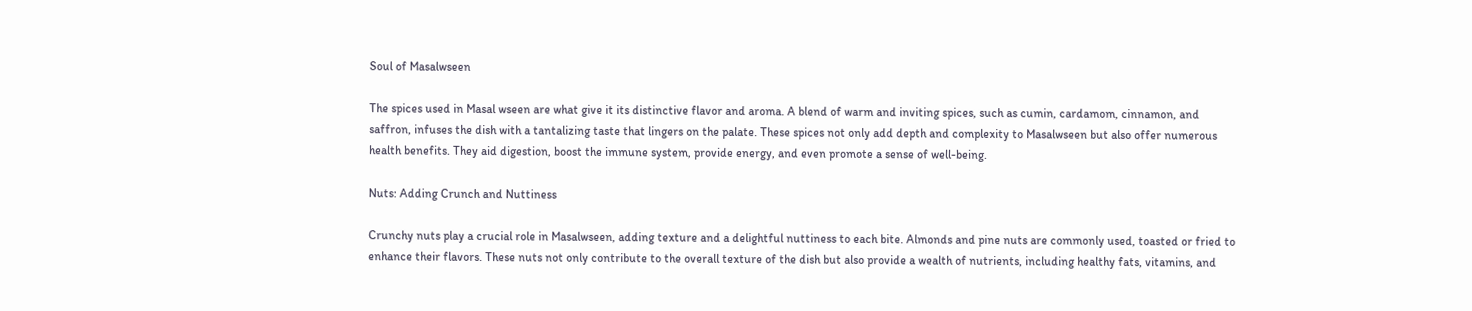Soul of Masalwseen

The spices used in Masal wseen are what give it its distinctive flavor and aroma. A blend of warm and inviting spices, such as cumin, cardamom, cinnamon, and saffron, infuses the dish with a tantalizing taste that lingers on the palate. These spices not only add depth and complexity to Masalwseen but also offer numerous health benefits. They aid digestion, boost the immune system, provide energy, and even promote a sense of well-being.

Nuts: Adding Crunch and Nuttiness

Crunchy nuts play a crucial role in Masalwseen, adding texture and a delightful nuttiness to each bite. Almonds and pine nuts are commonly used, toasted or fried to enhance their flavors. These nuts not only contribute to the overall texture of the dish but also provide a wealth of nutrients, including healthy fats, vitamins, and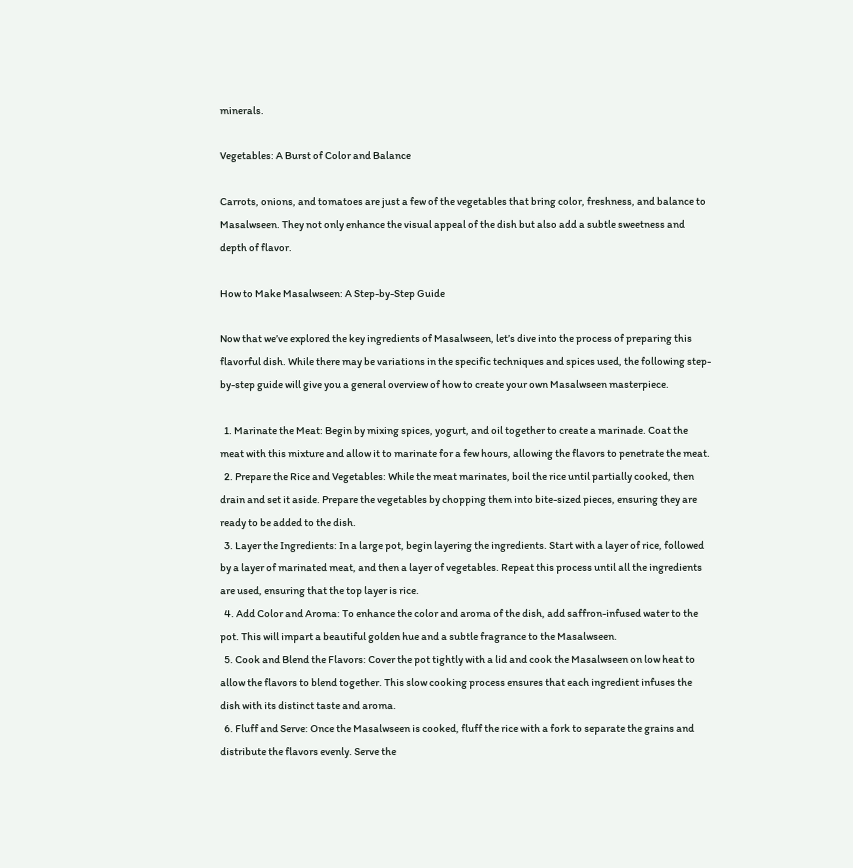minerals.

Vegetables: A Burst of Color and Balance

Carrots, onions, and tomatoes are just a few of the vegetables that bring color, freshness, and balance to Masalwseen. They not only enhance the visual appeal of the dish but also add a subtle sweetness and depth of flavor.

How to Make Masalwseen: A Step-by-Step Guide

Now that we’ve explored the key ingredients of Masalwseen, let’s dive into the process of preparing this flavorful dish. While there may be variations in the specific techniques and spices used, the following step-by-step guide will give you a general overview of how to create your own Masalwseen masterpiece.

  1. Marinate the Meat: Begin by mixing spices, yogurt, and oil together to create a marinade. Coat the meat with this mixture and allow it to marinate for a few hours, allowing the flavors to penetrate the meat.
  2. Prepare the Rice and Vegetables: While the meat marinates, boil the rice until partially cooked, then drain and set it aside. Prepare the vegetables by chopping them into bite-sized pieces, ensuring they are ready to be added to the dish.
  3. Layer the Ingredients: In a large pot, begin layering the ingredients. Start with a layer of rice, followed by a layer of marinated meat, and then a layer of vegetables. Repeat this process until all the ingredients are used, ensuring that the top layer is rice.
  4. Add Color and Aroma: To enhance the color and aroma of the dish, add saffron-infused water to the pot. This will impart a beautiful golden hue and a subtle fragrance to the Masalwseen.
  5. Cook and Blend the Flavors: Cover the pot tightly with a lid and cook the Masalwseen on low heat to allow the flavors to blend together. This slow cooking process ensures that each ingredient infuses the dish with its distinct taste and aroma.
  6. Fluff and Serve: Once the Masalwseen is cooked, fluff the rice with a fork to separate the grains and distribute the flavors evenly. Serve the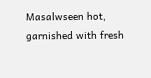Masalwseen hot, garnished with fresh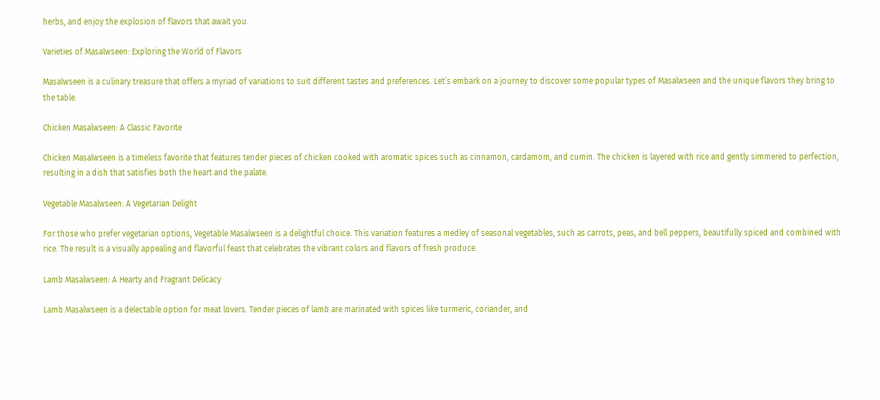herbs, and enjoy the explosion of flavors that await you.

Varieties of Masalwseen: Exploring the World of Flavors

Masalwseen is a culinary treasure that offers a myriad of variations to suit different tastes and preferences. Let’s embark on a journey to discover some popular types of Masalwseen and the unique flavors they bring to the table.

Chicken Masalwseen: A Classic Favorite

Chicken Masalwseen is a timeless favorite that features tender pieces of chicken cooked with aromatic spices such as cinnamon, cardamom, and cumin. The chicken is layered with rice and gently simmered to perfection, resulting in a dish that satisfies both the heart and the palate.

Vegetable Masalwseen: A Vegetarian Delight

For those who prefer vegetarian options, Vegetable Masalwseen is a delightful choice. This variation features a medley of seasonal vegetables, such as carrots, peas, and bell peppers, beautifully spiced and combined with rice. The result is a visually appealing and flavorful feast that celebrates the vibrant colors and flavors of fresh produce.

Lamb Masalwseen: A Hearty and Fragrant Delicacy

Lamb Masalwseen is a delectable option for meat lovers. Tender pieces of lamb are marinated with spices like turmeric, coriander, and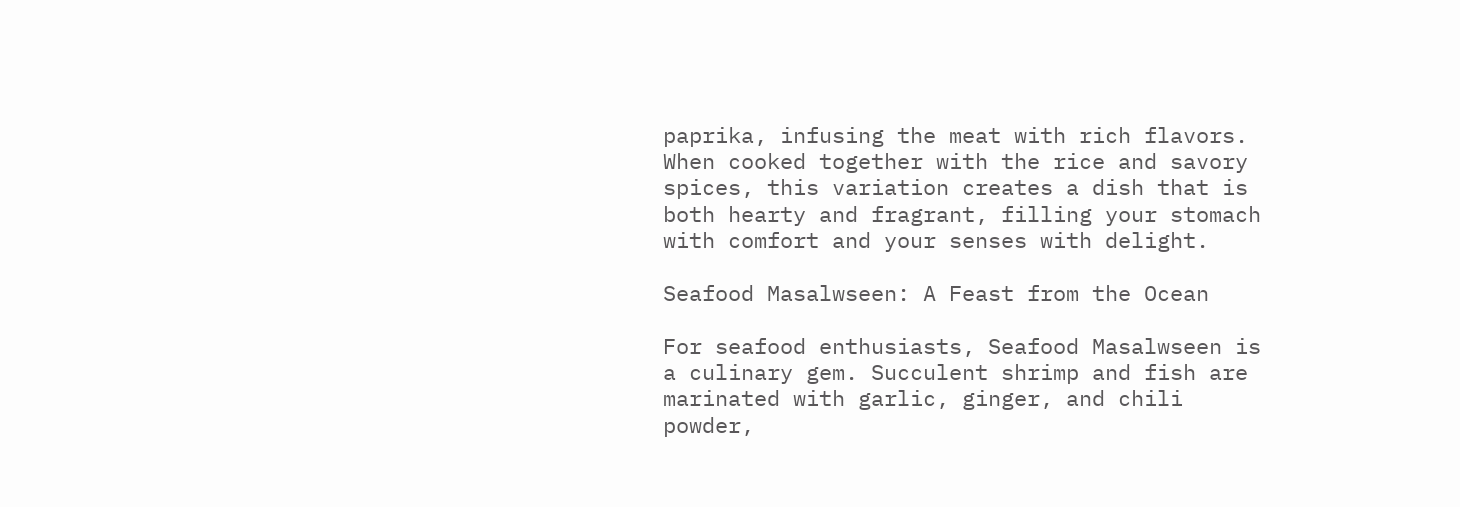paprika, infusing the meat with rich flavors. When cooked together with the rice and savory spices, this variation creates a dish that is both hearty and fragrant, filling your stomach with comfort and your senses with delight.

Seafood Masalwseen: A Feast from the Ocean

For seafood enthusiasts, Seafood Masalwseen is a culinary gem. Succulent shrimp and fish are marinated with garlic, ginger, and chili powder,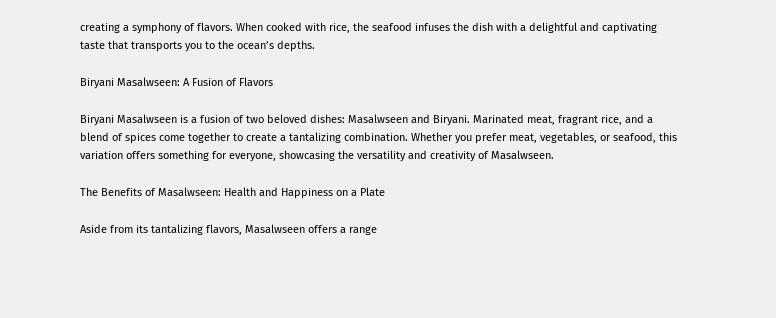creating a symphony of flavors. When cooked with rice, the seafood infuses the dish with a delightful and captivating taste that transports you to the ocean’s depths.

Biryani Masalwseen: A Fusion of Flavors

Biryani Masalwseen is a fusion of two beloved dishes: Masalwseen and Biryani. Marinated meat, fragrant rice, and a blend of spices come together to create a tantalizing combination. Whether you prefer meat, vegetables, or seafood, this variation offers something for everyone, showcasing the versatility and creativity of Masalwseen.

The Benefits of Masalwseen: Health and Happiness on a Plate

Aside from its tantalizing flavors, Masalwseen offers a range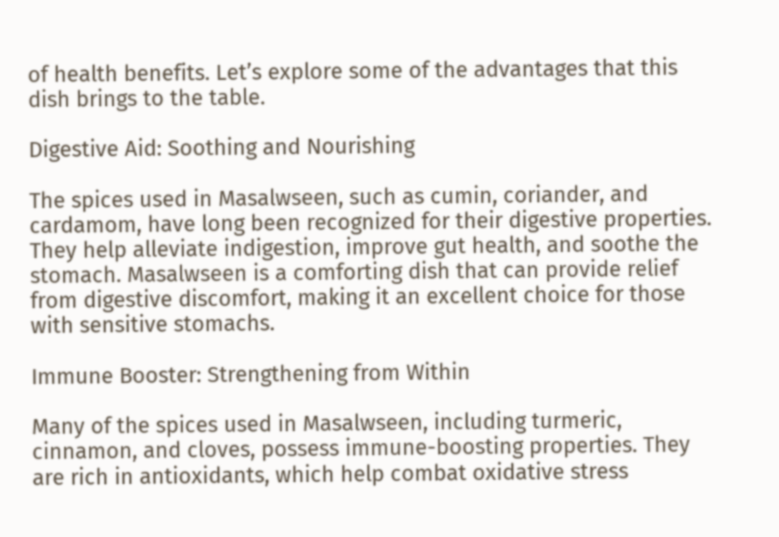of health benefits. Let’s explore some of the advantages that this dish brings to the table.

Digestive Aid: Soothing and Nourishing

The spices used in Masalwseen, such as cumin, coriander, and cardamom, have long been recognized for their digestive properties. They help alleviate indigestion, improve gut health, and soothe the stomach. Masalwseen is a comforting dish that can provide relief from digestive discomfort, making it an excellent choice for those with sensitive stomachs.

Immune Booster: Strengthening from Within

Many of the spices used in Masalwseen, including turmeric, cinnamon, and cloves, possess immune-boosting properties. They are rich in antioxidants, which help combat oxidative stress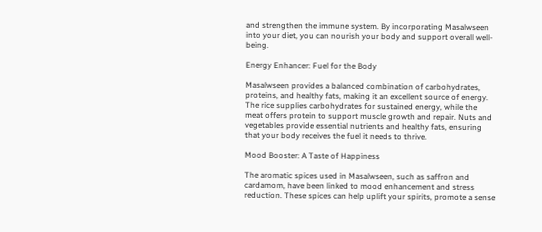and strengthen the immune system. By incorporating Masalwseen into your diet, you can nourish your body and support overall well-being.

Energy Enhancer: Fuel for the Body

Masalwseen provides a balanced combination of carbohydrates, proteins, and healthy fats, making it an excellent source of energy. The rice supplies carbohydrates for sustained energy, while the meat offers protein to support muscle growth and repair. Nuts and vegetables provide essential nutrients and healthy fats, ensuring that your body receives the fuel it needs to thrive.

Mood Booster: A Taste of Happiness

The aromatic spices used in Masalwseen, such as saffron and cardamom, have been linked to mood enhancement and stress reduction. These spices can help uplift your spirits, promote a sense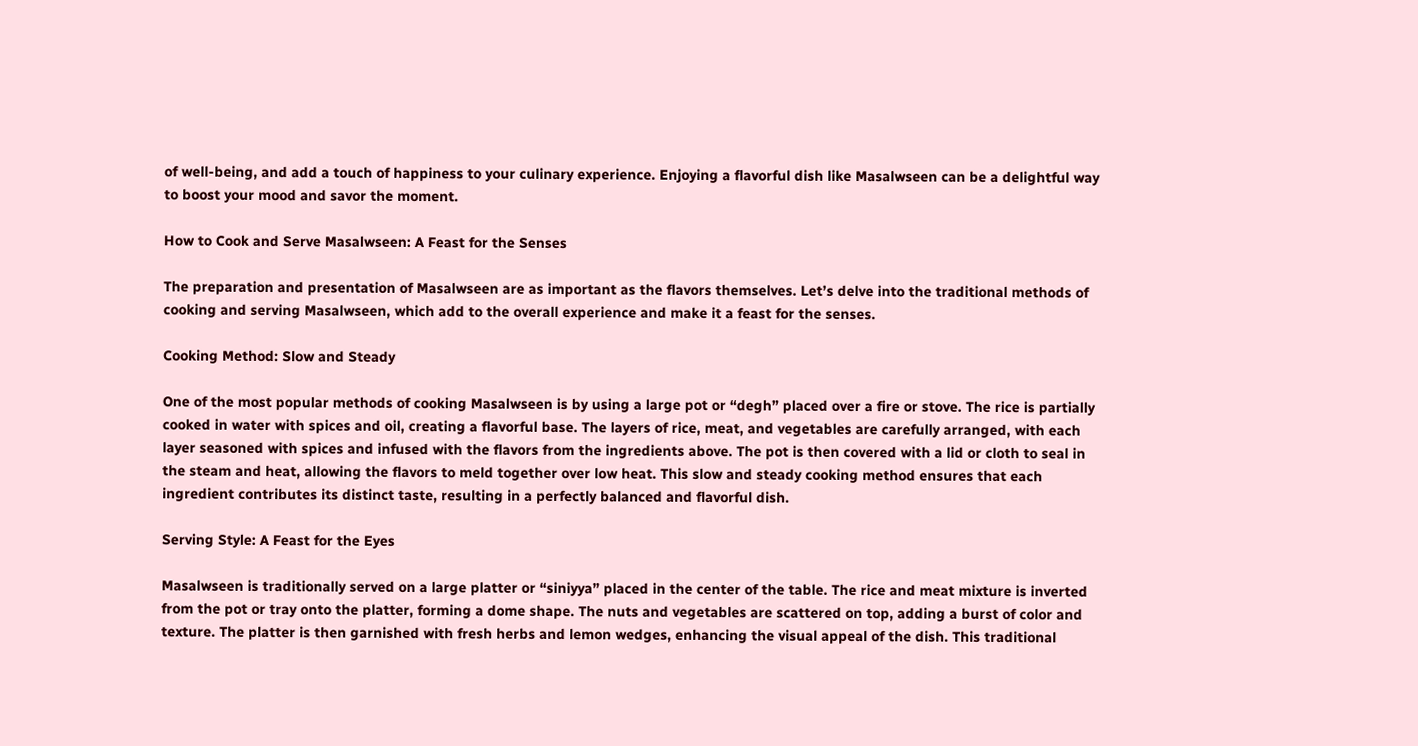of well-being, and add a touch of happiness to your culinary experience. Enjoying a flavorful dish like Masalwseen can be a delightful way to boost your mood and savor the moment.

How to Cook and Serve Masalwseen: A Feast for the Senses

The preparation and presentation of Masalwseen are as important as the flavors themselves. Let’s delve into the traditional methods of cooking and serving Masalwseen, which add to the overall experience and make it a feast for the senses.

Cooking Method: Slow and Steady

One of the most popular methods of cooking Masalwseen is by using a large pot or “degh” placed over a fire or stove. The rice is partially cooked in water with spices and oil, creating a flavorful base. The layers of rice, meat, and vegetables are carefully arranged, with each layer seasoned with spices and infused with the flavors from the ingredients above. The pot is then covered with a lid or cloth to seal in the steam and heat, allowing the flavors to meld together over low heat. This slow and steady cooking method ensures that each ingredient contributes its distinct taste, resulting in a perfectly balanced and flavorful dish.

Serving Style: A Feast for the Eyes

Masalwseen is traditionally served on a large platter or “siniyya” placed in the center of the table. The rice and meat mixture is inverted from the pot or tray onto the platter, forming a dome shape. The nuts and vegetables are scattered on top, adding a burst of color and texture. The platter is then garnished with fresh herbs and lemon wedges, enhancing the visual appeal of the dish. This traditional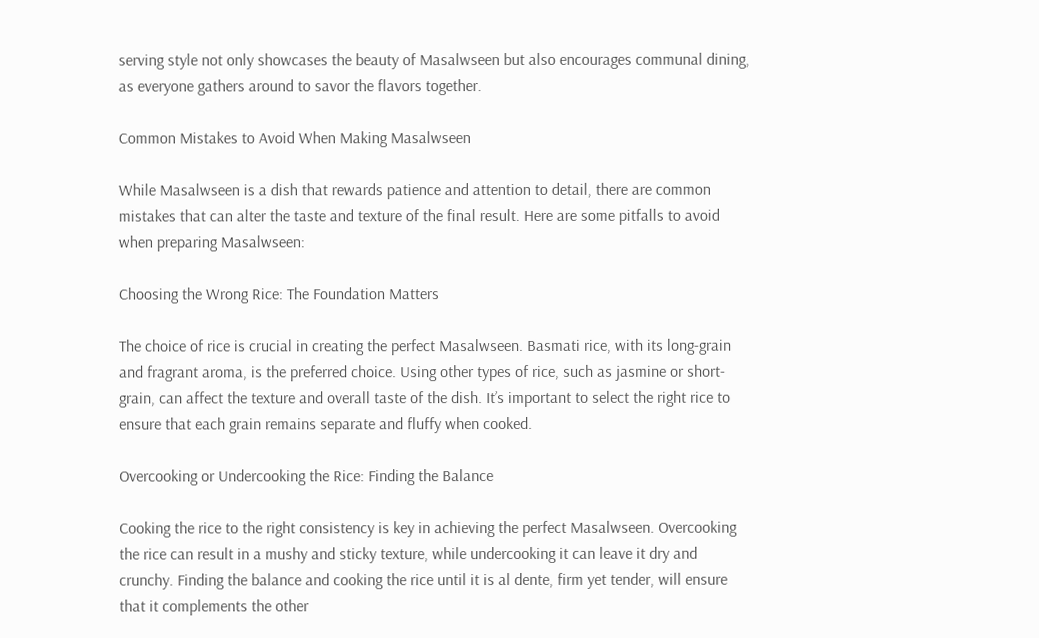serving style not only showcases the beauty of Masalwseen but also encourages communal dining, as everyone gathers around to savor the flavors together.

Common Mistakes to Avoid When Making Masalwseen

While Masalwseen is a dish that rewards patience and attention to detail, there are common mistakes that can alter the taste and texture of the final result. Here are some pitfalls to avoid when preparing Masalwseen:

Choosing the Wrong Rice: The Foundation Matters

The choice of rice is crucial in creating the perfect Masalwseen. Basmati rice, with its long-grain and fragrant aroma, is the preferred choice. Using other types of rice, such as jasmine or short-grain, can affect the texture and overall taste of the dish. It’s important to select the right rice to ensure that each grain remains separate and fluffy when cooked.

Overcooking or Undercooking the Rice: Finding the Balance

Cooking the rice to the right consistency is key in achieving the perfect Masalwseen. Overcooking the rice can result in a mushy and sticky texture, while undercooking it can leave it dry and crunchy. Finding the balance and cooking the rice until it is al dente, firm yet tender, will ensure that it complements the other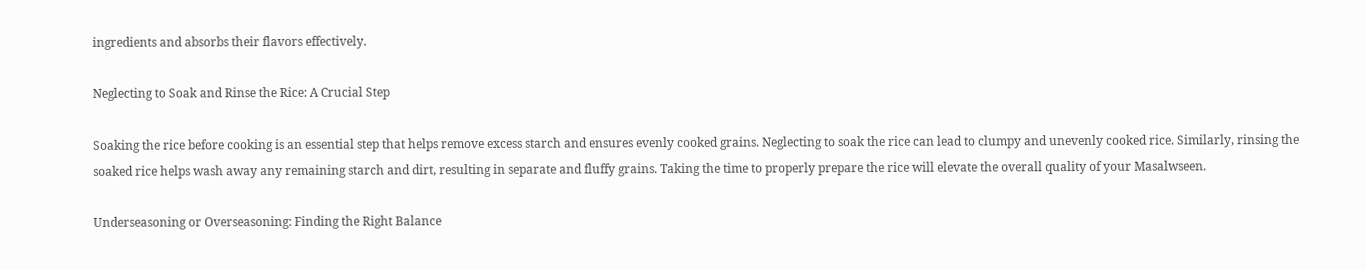ingredients and absorbs their flavors effectively.

Neglecting to Soak and Rinse the Rice: A Crucial Step

Soaking the rice before cooking is an essential step that helps remove excess starch and ensures evenly cooked grains. Neglecting to soak the rice can lead to clumpy and unevenly cooked rice. Similarly, rinsing the soaked rice helps wash away any remaining starch and dirt, resulting in separate and fluffy grains. Taking the time to properly prepare the rice will elevate the overall quality of your Masalwseen.

Underseasoning or Overseasoning: Finding the Right Balance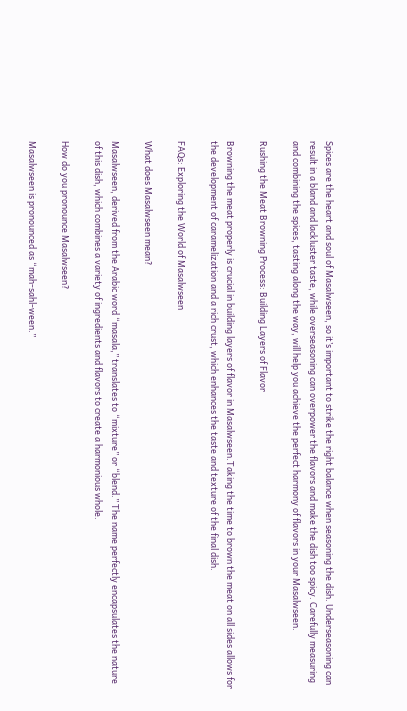Spices are the heart and soul of Masalwseen, so it’s important to strike the right balance when seasoning the dish. Underseasoning can result in a bland and lackluster taste, while overseasoning can overpower the flavors and make the dish too spicy. Carefully measuring and combining the spices, tasting along the way, will help you achieve the perfect harmony of flavors in your Masalwseen.

Rushing the Meat Browning Process: Building Layers of Flavor

Browning the meat properly is crucial in building layers of flavor in Masalwseen.Taking the time to brown the meat on all sides allows for the development of caramelization and a rich crust, which enhances the taste and texture of the final dish.

FAQs: Exploring the World of Masalwseen

What does Masalwseen mean?

Masalwseen, derived from the Arabic word “masala,” translates to “mixture” or “blend.” The name perfectly encapsulates the nature of this dish, which combines a variety of ingredients and flavors to create a harmonious whole.

How do you pronounce Masalwseen?

Masalwseen is pronounced as “mah-sahl-ween.”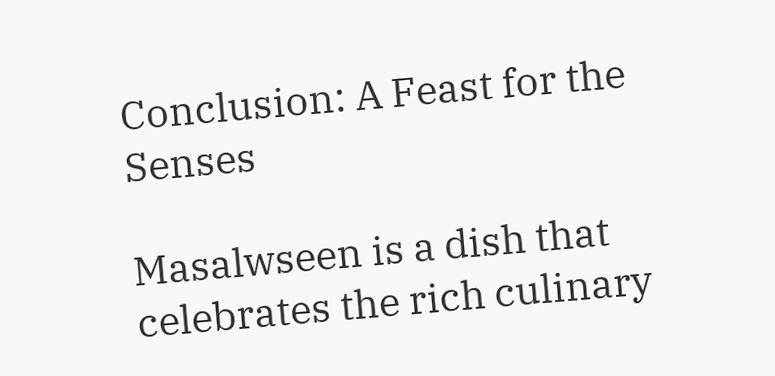Conclusion: A Feast for the Senses

Masalwseen is a dish that celebrates the rich culinary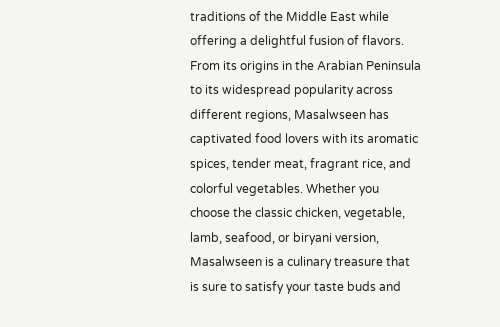traditions of the Middle East while offering a delightful fusion of flavors. From its origins in the Arabian Peninsula to its widespread popularity across different regions, Masalwseen has captivated food lovers with its aromatic spices, tender meat, fragrant rice, and colorful vegetables. Whether you choose the classic chicken, vegetable, lamb, seafood, or biryani version, Masalwseen is a culinary treasure that is sure to satisfy your taste buds and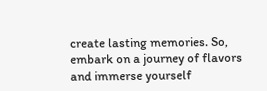create lasting memories. So, embark on a journey of flavors and immerse yourself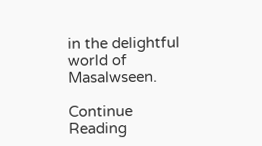in the delightful world of Masalwseen.

Continue Reading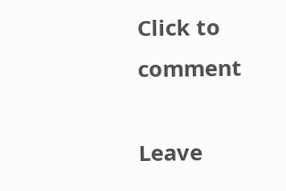Click to comment

Leave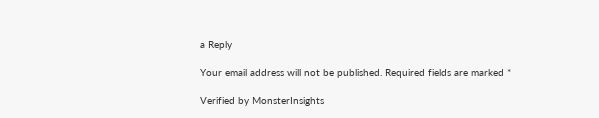a Reply

Your email address will not be published. Required fields are marked *

Verified by MonsterInsights